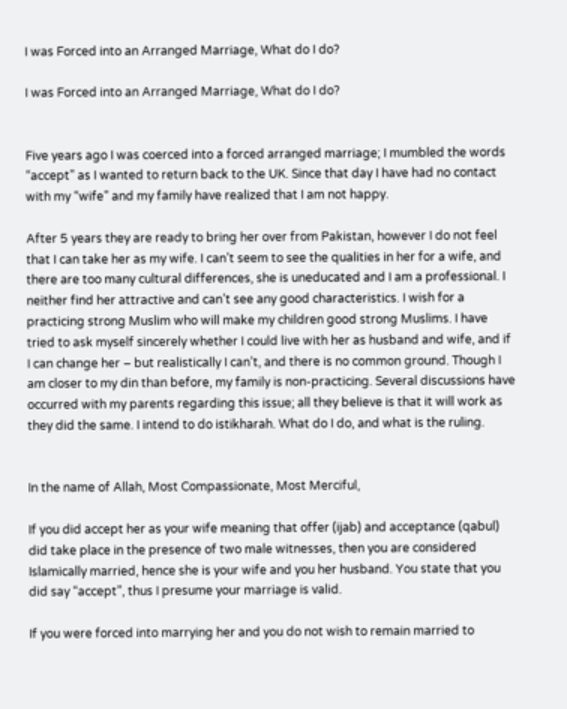I was Forced into an Arranged Marriage, What do I do?

I was Forced into an Arranged Marriage, What do I do?


Five years ago I was coerced into a forced arranged marriage; I mumbled the words “accept” as I wanted to return back to the UK. Since that day I have had no contact with my “wife” and my family have realized that I am not happy.

After 5 years they are ready to bring her over from Pakistan, however I do not feel that I can take her as my wife. I can’t seem to see the qualities in her for a wife, and there are too many cultural differences, she is uneducated and I am a professional. I neither find her attractive and can’t see any good characteristics. I wish for a practicing strong Muslim who will make my children good strong Muslims. I have tried to ask myself sincerely whether I could live with her as husband and wife, and if I can change her – but realistically I can’t, and there is no common ground. Though I am closer to my din than before, my family is non-practicing. Several discussions have occurred with my parents regarding this issue; all they believe is that it will work as they did the same. I intend to do istikharah. What do I do, and what is the ruling.


In the name of Allah, Most Compassionate, Most Merciful,

If you did accept her as your wife meaning that offer (ijab) and acceptance (qabul) did take place in the presence of two male witnesses, then you are considered Islamically married, hence she is your wife and you her husband. You state that you did say “accept”, thus I presume your marriage is valid.

If you were forced into marrying her and you do not wish to remain married to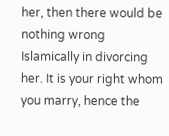her, then there would be nothing wrong Islamically in divorcing her. It is your right whom you marry, hence the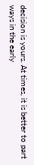decision is yours. At times, it is better to part ways in the early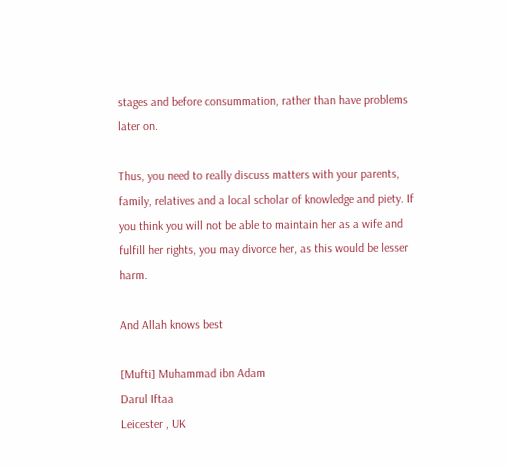stages and before consummation, rather than have problems later on.

Thus, you need to really discuss matters with your parents, family, relatives and a local scholar of knowledge and piety. If you think you will not be able to maintain her as a wife and fulfill her rights, you may divorce her, as this would be lesser harm.

And Allah knows best

[Mufti] Muhammad ibn Adam
Darul Iftaa
Leicester , UK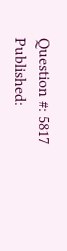Question #: 5817
Published: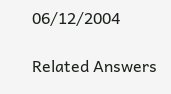06/12/2004

Related Answers